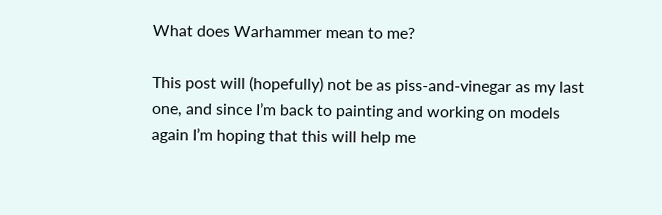What does Warhammer mean to me?

This post will (hopefully) not be as piss-and-vinegar as my last one, and since I’m back to painting and working on models again I’m hoping that this will help me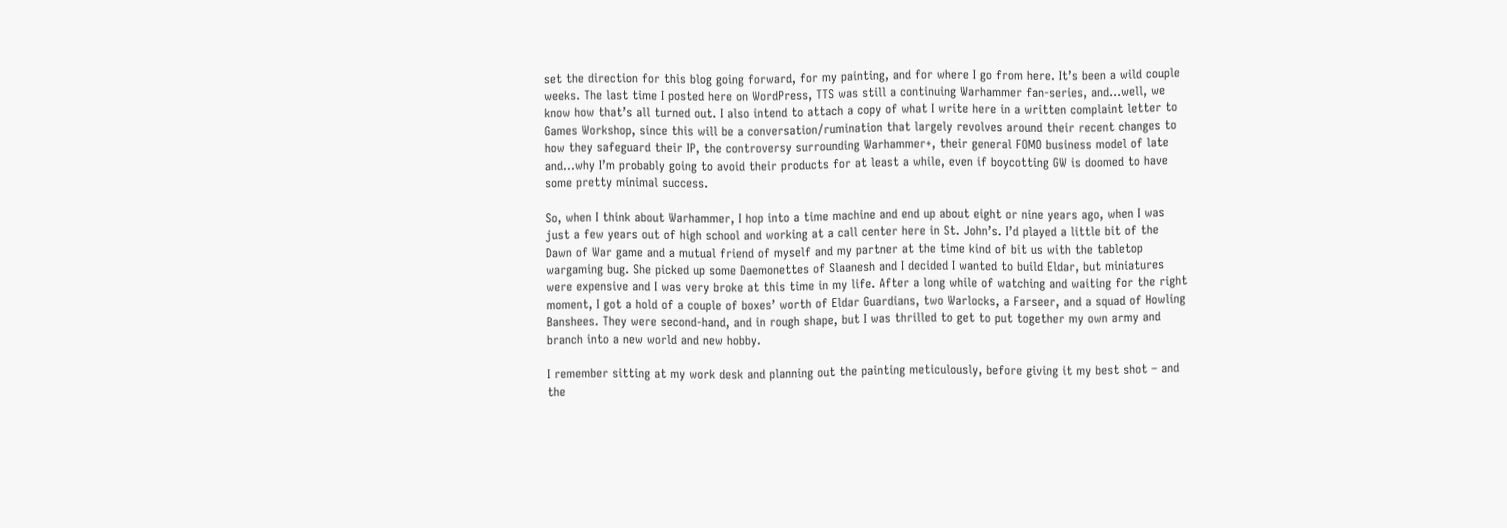set the direction for this blog going forward, for my painting, and for where I go from here. It’s been a wild couple weeks. The last time I posted here on WordPress, TTS was still a continuing Warhammer fan-series, and…well, we know how that’s all turned out. I also intend to attach a copy of what I write here in a written complaint letter to Games Workshop, since this will be a conversation/rumination that largely revolves around their recent changes to how they safeguard their IP, the controversy surrounding Warhammer+, their general FOMO business model of late and…why I’m probably going to avoid their products for at least a while, even if boycotting GW is doomed to have some pretty minimal success.

So, when I think about Warhammer, I hop into a time machine and end up about eight or nine years ago, when I was just a few years out of high school and working at a call center here in St. John’s. I’d played a little bit of the Dawn of War game and a mutual friend of myself and my partner at the time kind of bit us with the tabletop wargaming bug. She picked up some Daemonettes of Slaanesh and I decided I wanted to build Eldar, but miniatures were expensive and I was very broke at this time in my life. After a long while of watching and waiting for the right moment, I got a hold of a couple of boxes’ worth of Eldar Guardians, two Warlocks, a Farseer, and a squad of Howling Banshees. They were second-hand, and in rough shape, but I was thrilled to get to put together my own army and branch into a new world and new hobby.

I remember sitting at my work desk and planning out the painting meticulously, before giving it my best shot – and the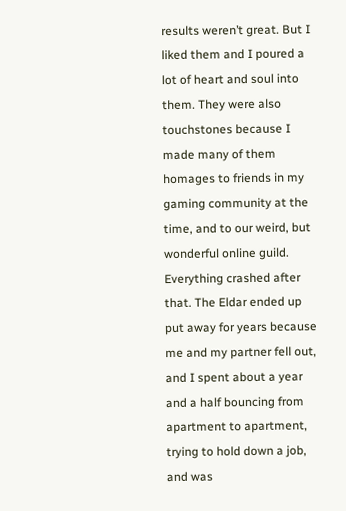results weren’t great. But I liked them and I poured a lot of heart and soul into them. They were also touchstones because I made many of them homages to friends in my gaming community at the time, and to our weird, but wonderful online guild. Everything crashed after that. The Eldar ended up put away for years because me and my partner fell out, and I spent about a year and a half bouncing from apartment to apartment, trying to hold down a job, and was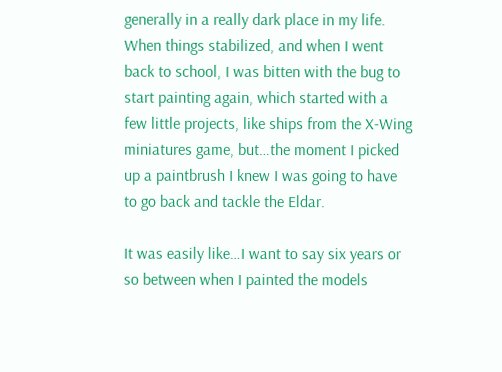generally in a really dark place in my life. When things stabilized, and when I went back to school, I was bitten with the bug to start painting again, which started with a few little projects, like ships from the X-Wing miniatures game, but…the moment I picked up a paintbrush I knew I was going to have to go back and tackle the Eldar.

It was easily like…I want to say six years or so between when I painted the models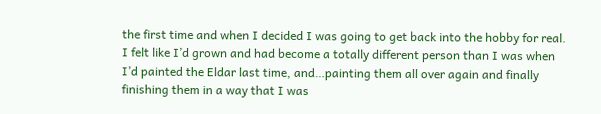the first time and when I decided I was going to get back into the hobby for real. I felt like I’d grown and had become a totally different person than I was when I’d painted the Eldar last time, and…painting them all over again and finally finishing them in a way that I was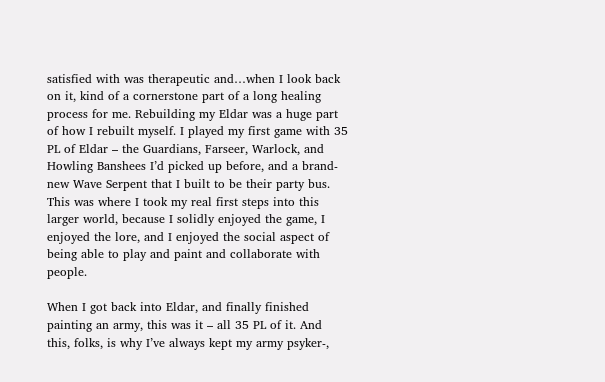satisfied with was therapeutic and…when I look back on it, kind of a cornerstone part of a long healing process for me. Rebuilding my Eldar was a huge part of how I rebuilt myself. I played my first game with 35 PL of Eldar – the Guardians, Farseer, Warlock, and Howling Banshees I’d picked up before, and a brand-new Wave Serpent that I built to be their party bus. This was where I took my real first steps into this larger world, because I solidly enjoyed the game, I enjoyed the lore, and I enjoyed the social aspect of being able to play and paint and collaborate with people.

When I got back into Eldar, and finally finished painting an army, this was it – all 35 PL of it. And this, folks, is why I’ve always kept my army psyker-,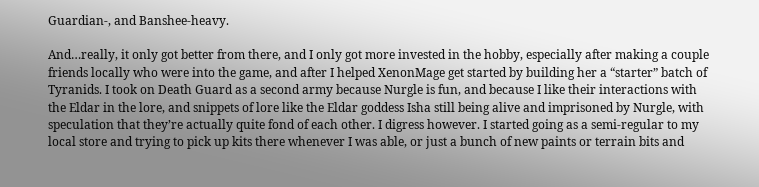Guardian-, and Banshee-heavy.

And…really, it only got better from there, and I only got more invested in the hobby, especially after making a couple friends locally who were into the game, and after I helped XenonMage get started by building her a “starter” batch of Tyranids. I took on Death Guard as a second army because Nurgle is fun, and because I like their interactions with the Eldar in the lore, and snippets of lore like the Eldar goddess Isha still being alive and imprisoned by Nurgle, with speculation that they’re actually quite fond of each other. I digress however. I started going as a semi-regular to my local store and trying to pick up kits there whenever I was able, or just a bunch of new paints or terrain bits and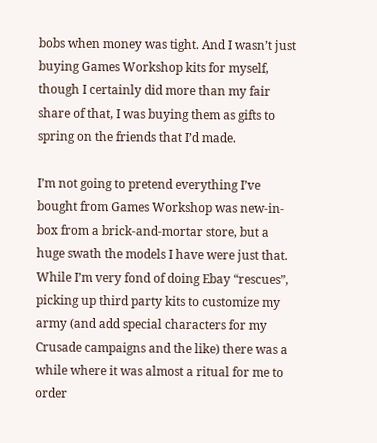bobs when money was tight. And I wasn’t just buying Games Workshop kits for myself, though I certainly did more than my fair share of that, I was buying them as gifts to spring on the friends that I’d made.

I’m not going to pretend everything I’ve bought from Games Workshop was new-in-box from a brick-and-mortar store, but a huge swath the models I have were just that. While I’m very fond of doing Ebay “rescues”, picking up third party kits to customize my army (and add special characters for my Crusade campaigns and the like) there was a while where it was almost a ritual for me to order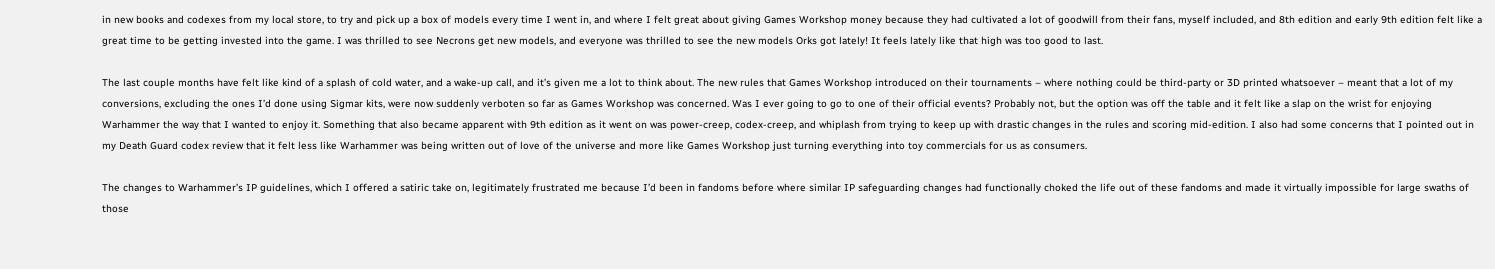in new books and codexes from my local store, to try and pick up a box of models every time I went in, and where I felt great about giving Games Workshop money because they had cultivated a lot of goodwill from their fans, myself included, and 8th edition and early 9th edition felt like a great time to be getting invested into the game. I was thrilled to see Necrons get new models, and everyone was thrilled to see the new models Orks got lately! It feels lately like that high was too good to last.

The last couple months have felt like kind of a splash of cold water, and a wake-up call, and it’s given me a lot to think about. The new rules that Games Workshop introduced on their tournaments – where nothing could be third-party or 3D printed whatsoever – meant that a lot of my conversions, excluding the ones I’d done using Sigmar kits, were now suddenly verboten so far as Games Workshop was concerned. Was I ever going to go to one of their official events? Probably not, but the option was off the table and it felt like a slap on the wrist for enjoying Warhammer the way that I wanted to enjoy it. Something that also became apparent with 9th edition as it went on was power-creep, codex-creep, and whiplash from trying to keep up with drastic changes in the rules and scoring mid-edition. I also had some concerns that I pointed out in my Death Guard codex review that it felt less like Warhammer was being written out of love of the universe and more like Games Workshop just turning everything into toy commercials for us as consumers.

The changes to Warhammer’s IP guidelines, which I offered a satiric take on, legitimately frustrated me because I’d been in fandoms before where similar IP safeguarding changes had functionally choked the life out of these fandoms and made it virtually impossible for large swaths of those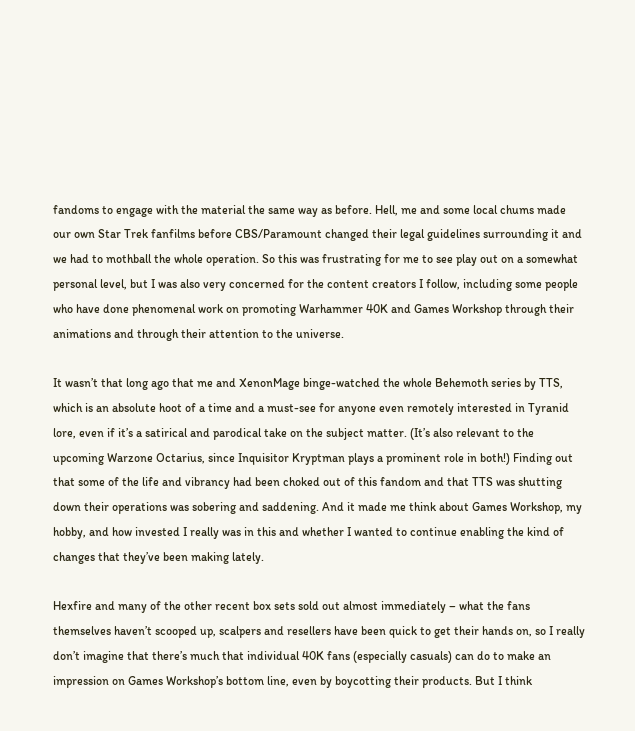fandoms to engage with the material the same way as before. Hell, me and some local chums made our own Star Trek fanfilms before CBS/Paramount changed their legal guidelines surrounding it and we had to mothball the whole operation. So this was frustrating for me to see play out on a somewhat personal level, but I was also very concerned for the content creators I follow, including some people who have done phenomenal work on promoting Warhammer 40K and Games Workshop through their animations and through their attention to the universe.

It wasn’t that long ago that me and XenonMage binge-watched the whole Behemoth series by TTS, which is an absolute hoot of a time and a must-see for anyone even remotely interested in Tyranid lore, even if it’s a satirical and parodical take on the subject matter. (It’s also relevant to the upcoming Warzone Octarius, since Inquisitor Kryptman plays a prominent role in both!) Finding out that some of the life and vibrancy had been choked out of this fandom and that TTS was shutting down their operations was sobering and saddening. And it made me think about Games Workshop, my hobby, and how invested I really was in this and whether I wanted to continue enabling the kind of changes that they’ve been making lately.

Hexfire and many of the other recent box sets sold out almost immediately – what the fans themselves haven’t scooped up, scalpers and resellers have been quick to get their hands on, so I really don’t imagine that there’s much that individual 40K fans (especially casuals) can do to make an impression on Games Workshop’s bottom line, even by boycotting their products. But I think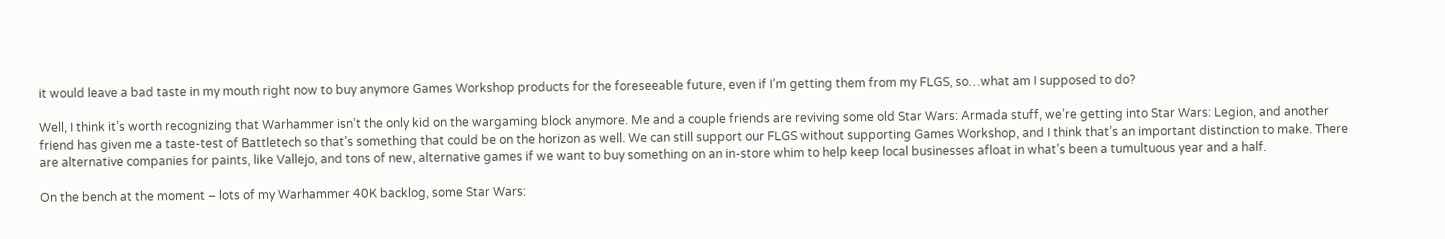it would leave a bad taste in my mouth right now to buy anymore Games Workshop products for the foreseeable future, even if I’m getting them from my FLGS, so…what am I supposed to do?

Well, I think it’s worth recognizing that Warhammer isn’t the only kid on the wargaming block anymore. Me and a couple friends are reviving some old Star Wars: Armada stuff, we’re getting into Star Wars: Legion, and another friend has given me a taste-test of Battletech so that’s something that could be on the horizon as well. We can still support our FLGS without supporting Games Workshop, and I think that’s an important distinction to make. There are alternative companies for paints, like Vallejo, and tons of new, alternative games if we want to buy something on an in-store whim to help keep local businesses afloat in what’s been a tumultuous year and a half.

On the bench at the moment – lots of my Warhammer 40K backlog, some Star Wars: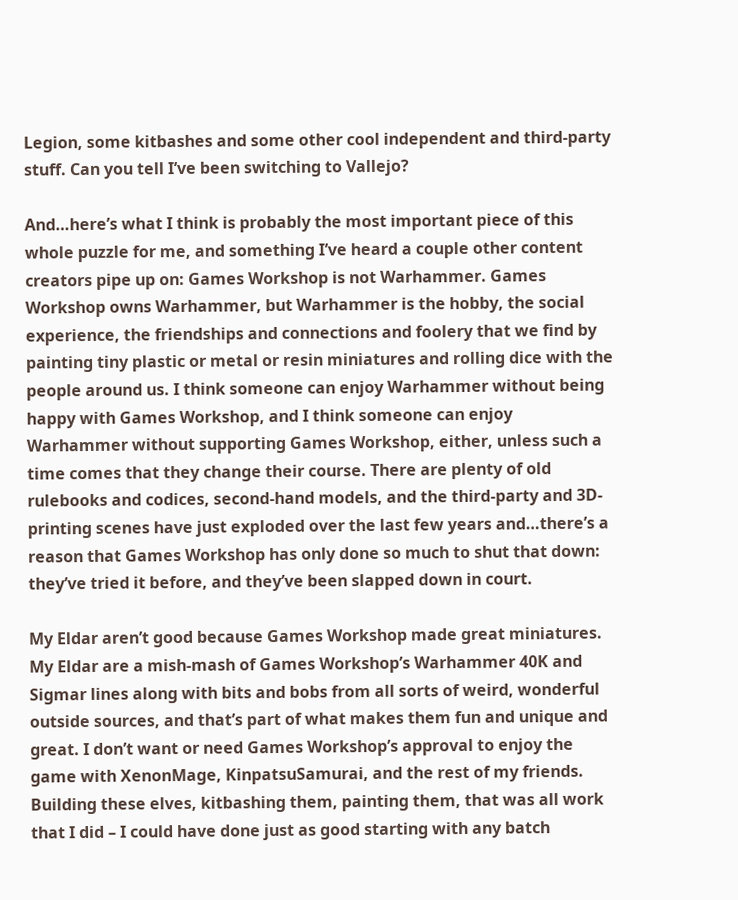Legion, some kitbashes and some other cool independent and third-party stuff. Can you tell I’ve been switching to Vallejo?

And…here’s what I think is probably the most important piece of this whole puzzle for me, and something I’ve heard a couple other content creators pipe up on: Games Workshop is not Warhammer. Games Workshop owns Warhammer, but Warhammer is the hobby, the social experience, the friendships and connections and foolery that we find by painting tiny plastic or metal or resin miniatures and rolling dice with the people around us. I think someone can enjoy Warhammer without being happy with Games Workshop, and I think someone can enjoy Warhammer without supporting Games Workshop, either, unless such a time comes that they change their course. There are plenty of old rulebooks and codices, second-hand models, and the third-party and 3D-printing scenes have just exploded over the last few years and…there’s a reason that Games Workshop has only done so much to shut that down: they’ve tried it before, and they’ve been slapped down in court.

My Eldar aren’t good because Games Workshop made great miniatures. My Eldar are a mish-mash of Games Workshop’s Warhammer 40K and Sigmar lines along with bits and bobs from all sorts of weird, wonderful outside sources, and that’s part of what makes them fun and unique and great. I don’t want or need Games Workshop’s approval to enjoy the game with XenonMage, KinpatsuSamurai, and the rest of my friends. Building these elves, kitbashing them, painting them, that was all work that I did – I could have done just as good starting with any batch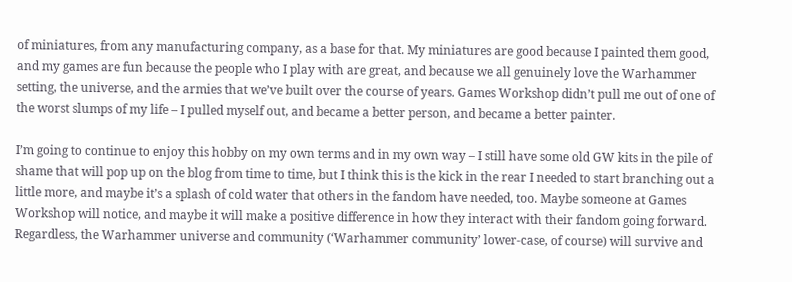of miniatures, from any manufacturing company, as a base for that. My miniatures are good because I painted them good, and my games are fun because the people who I play with are great, and because we all genuinely love the Warhammer setting, the universe, and the armies that we’ve built over the course of years. Games Workshop didn’t pull me out of one of the worst slumps of my life – I pulled myself out, and became a better person, and became a better painter.

I’m going to continue to enjoy this hobby on my own terms and in my own way – I still have some old GW kits in the pile of shame that will pop up on the blog from time to time, but I think this is the kick in the rear I needed to start branching out a little more, and maybe it’s a splash of cold water that others in the fandom have needed, too. Maybe someone at Games Workshop will notice, and maybe it will make a positive difference in how they interact with their fandom going forward. Regardless, the Warhammer universe and community (‘Warhammer community’ lower-case, of course) will survive and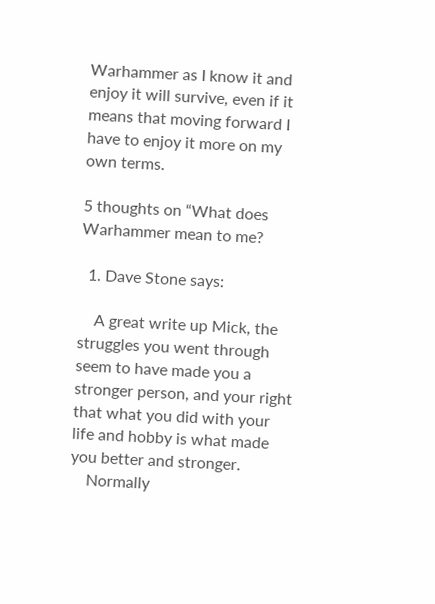Warhammer as I know it and enjoy it will survive, even if it means that moving forward I have to enjoy it more on my own terms.

5 thoughts on “What does Warhammer mean to me?

  1. Dave Stone says:

    A great write up Mick, the struggles you went through seem to have made you a stronger person, and your right that what you did with your life and hobby is what made you better and stronger.
    Normally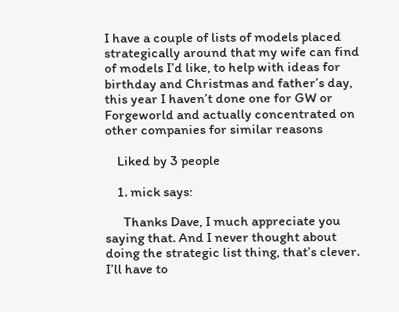I have a couple of lists of models placed strategically around that my wife can find of models I’d like, to help with ideas for birthday and Christmas and father’s day, this year I haven’t done one for GW or Forgeworld and actually concentrated on other companies for similar reasons

    Liked by 3 people

    1. mick says:

      Thanks Dave, I much appreciate you saying that. And I never thought about doing the strategic list thing, that’s clever. I’ll have to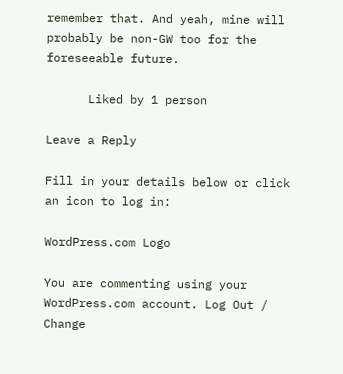remember that. And yeah, mine will probably be non-GW too for the foreseeable future.

      Liked by 1 person

Leave a Reply

Fill in your details below or click an icon to log in:

WordPress.com Logo

You are commenting using your WordPress.com account. Log Out /  Change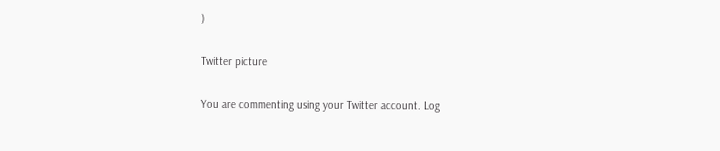)

Twitter picture

You are commenting using your Twitter account. Log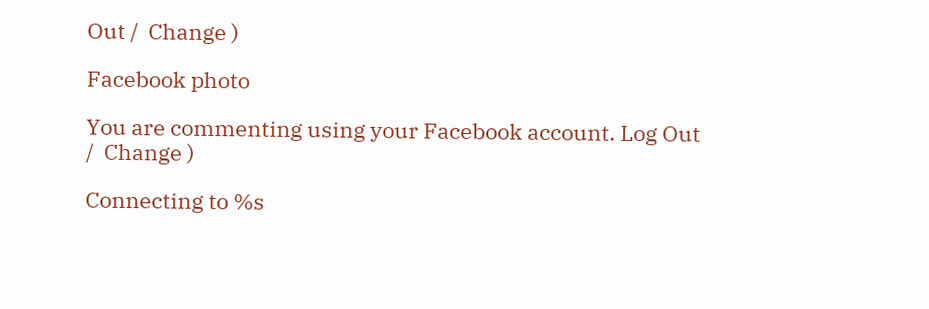Out /  Change )

Facebook photo

You are commenting using your Facebook account. Log Out /  Change )

Connecting to %s